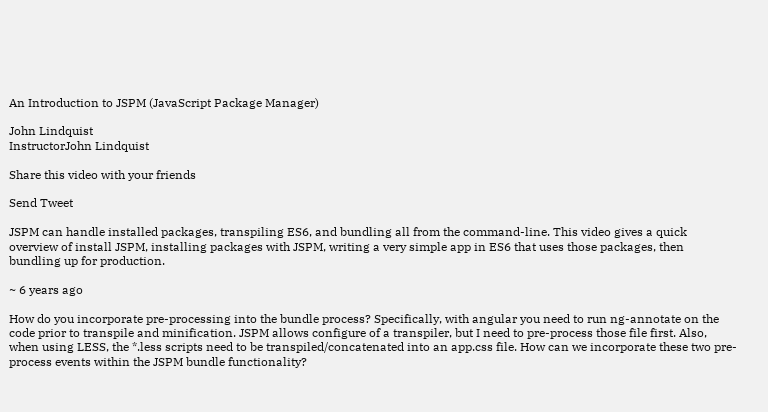An Introduction to JSPM (JavaScript Package Manager)

John Lindquist
InstructorJohn Lindquist

Share this video with your friends

Send Tweet

JSPM can handle installed packages, transpiling ES6, and bundling all from the command-line. This video gives a quick overview of install JSPM, installing packages with JSPM, writing a very simple app in ES6 that uses those packages, then bundling up for production.

~ 6 years ago

How do you incorporate pre-processing into the bundle process? Specifically, with angular you need to run ng-annotate on the code prior to transpile and minification. JSPM allows configure of a transpiler, but I need to pre-process those file first. Also, when using LESS, the *.less scripts need to be transpiled/concatenated into an app.css file. How can we incorporate these two pre-process events within the JSPM bundle functionality?